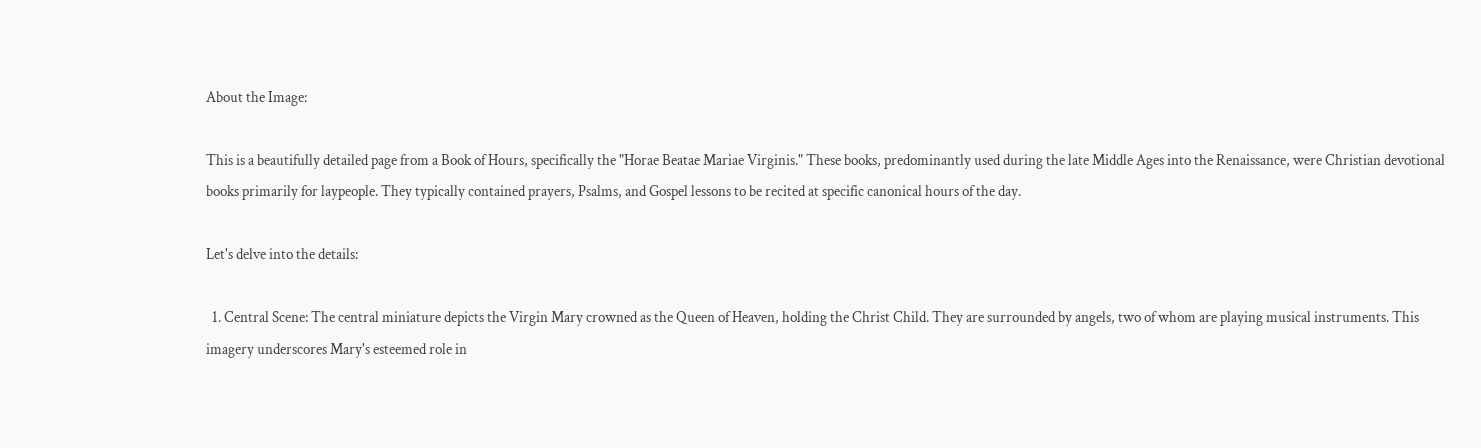About the Image:

This is a beautifully detailed page from a Book of Hours, specifically the "Horae Beatae Mariae Virginis." These books, predominantly used during the late Middle Ages into the Renaissance, were Christian devotional books primarily for laypeople. They typically contained prayers, Psalms, and Gospel lessons to be recited at specific canonical hours of the day.

Let's delve into the details:

  1. Central Scene: The central miniature depicts the Virgin Mary crowned as the Queen of Heaven, holding the Christ Child. They are surrounded by angels, two of whom are playing musical instruments. This imagery underscores Mary's esteemed role in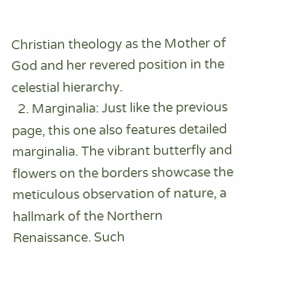Christian theology as the Mother of God and her revered position in the celestial hierarchy.
  2. Marginalia: Just like the previous page, this one also features detailed marginalia. The vibrant butterfly and flowers on the borders showcase the meticulous observation of nature, a hallmark of the Northern Renaissance. Such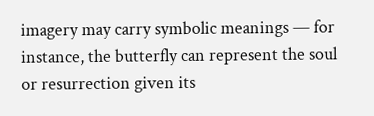imagery may carry symbolic meanings — for instance, the butterfly can represent the soul or resurrection given its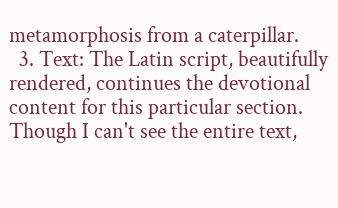metamorphosis from a caterpillar.
  3. Text: The Latin script, beautifully rendered, continues the devotional content for this particular section. Though I can't see the entire text,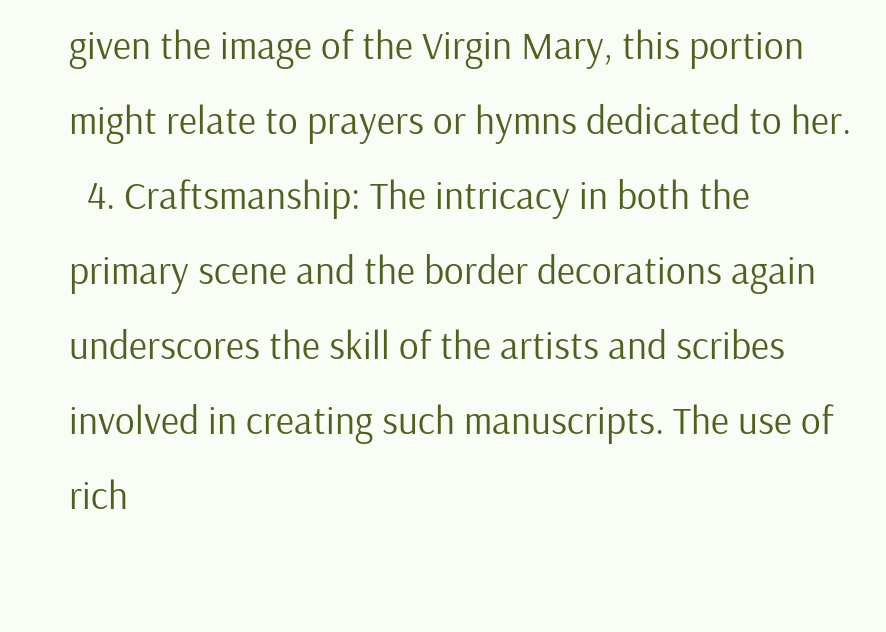given the image of the Virgin Mary, this portion might relate to prayers or hymns dedicated to her.
  4. Craftsmanship: The intricacy in both the primary scene and the border decorations again underscores the skill of the artists and scribes involved in creating such manuscripts. The use of rich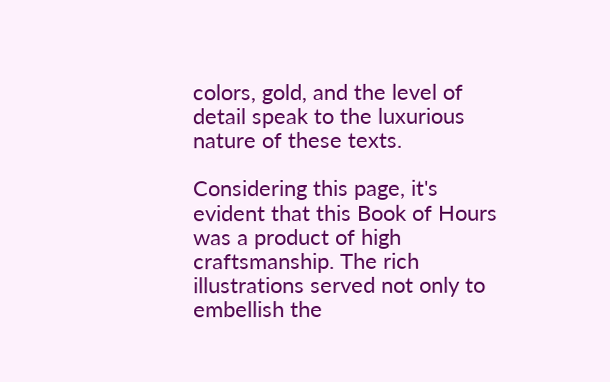colors, gold, and the level of detail speak to the luxurious nature of these texts.

Considering this page, it's evident that this Book of Hours was a product of high craftsmanship. The rich illustrations served not only to embellish the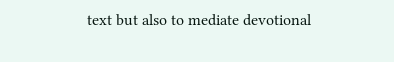text but also to mediate devotional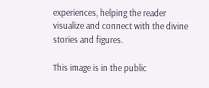experiences, helping the reader visualize and connect with the divine stories and figures.

This image is in the public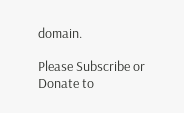domain.

Please Subscribe or Donate to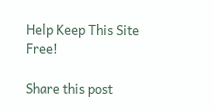Help Keep This Site Free!

Share this post